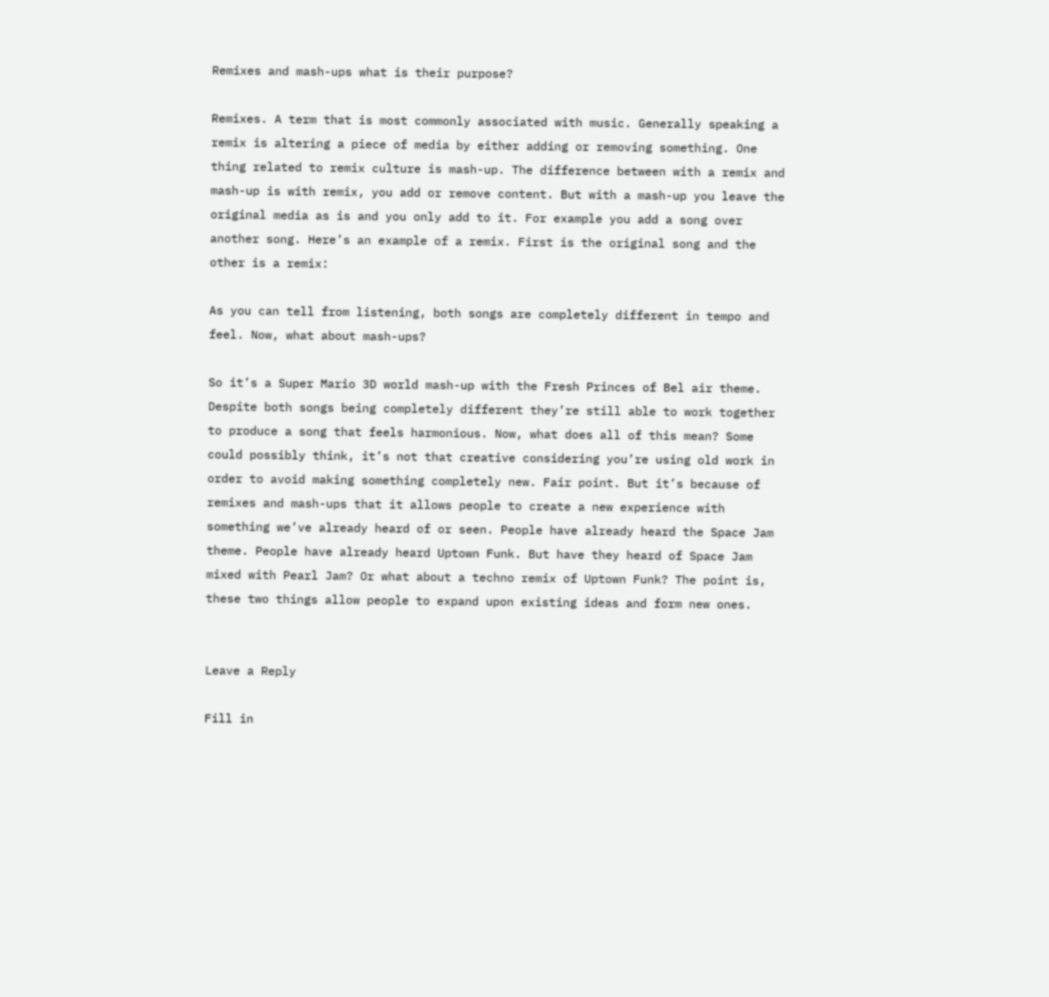Remixes and mash-ups what is their purpose?

Remixes. A term that is most commonly associated with music. Generally speaking a remix is altering a piece of media by either adding or removing something. One thing related to remix culture is mash-up. The difference between with a remix and mash-up is with remix, you add or remove content. But with a mash-up you leave the original media as is and you only add to it. For example you add a song over another song. Here’s an example of a remix. First is the original song and the other is a remix:

As you can tell from listening, both songs are completely different in tempo and feel. Now, what about mash-ups?

So it’s a Super Mario 3D world mash-up with the Fresh Princes of Bel air theme. Despite both songs being completely different they’re still able to work together to produce a song that feels harmonious. Now, what does all of this mean? Some could possibly think, it’s not that creative considering you’re using old work in order to avoid making something completely new. Fair point. But it’s because of remixes and mash-ups that it allows people to create a new experience with something we’ve already heard of or seen. People have already heard the Space Jam theme. People have already heard Uptown Funk. But have they heard of Space Jam mixed with Pearl Jam? Or what about a techno remix of Uptown Funk? The point is, these two things allow people to expand upon existing ideas and form new ones.


Leave a Reply

Fill in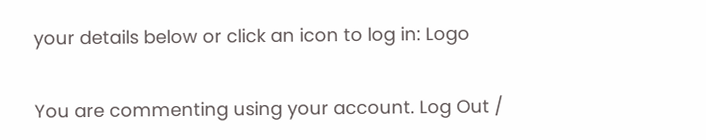your details below or click an icon to log in: Logo

You are commenting using your account. Log Out /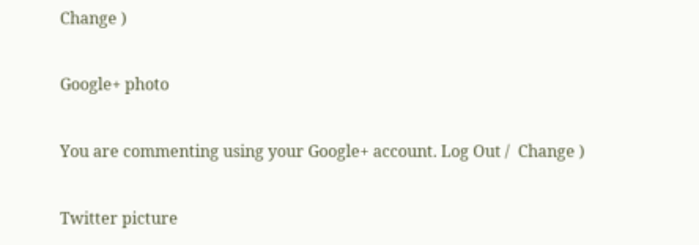Change )

Google+ photo

You are commenting using your Google+ account. Log Out /  Change )

Twitter picture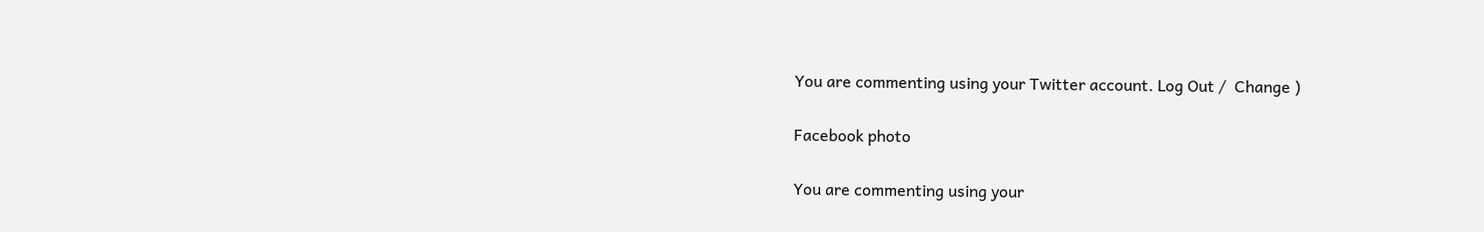You are commenting using your Twitter account. Log Out /  Change )

Facebook photo

You are commenting using your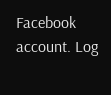Facebook account. Log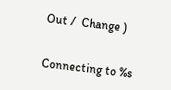Out /  Change )


Connecting to %s